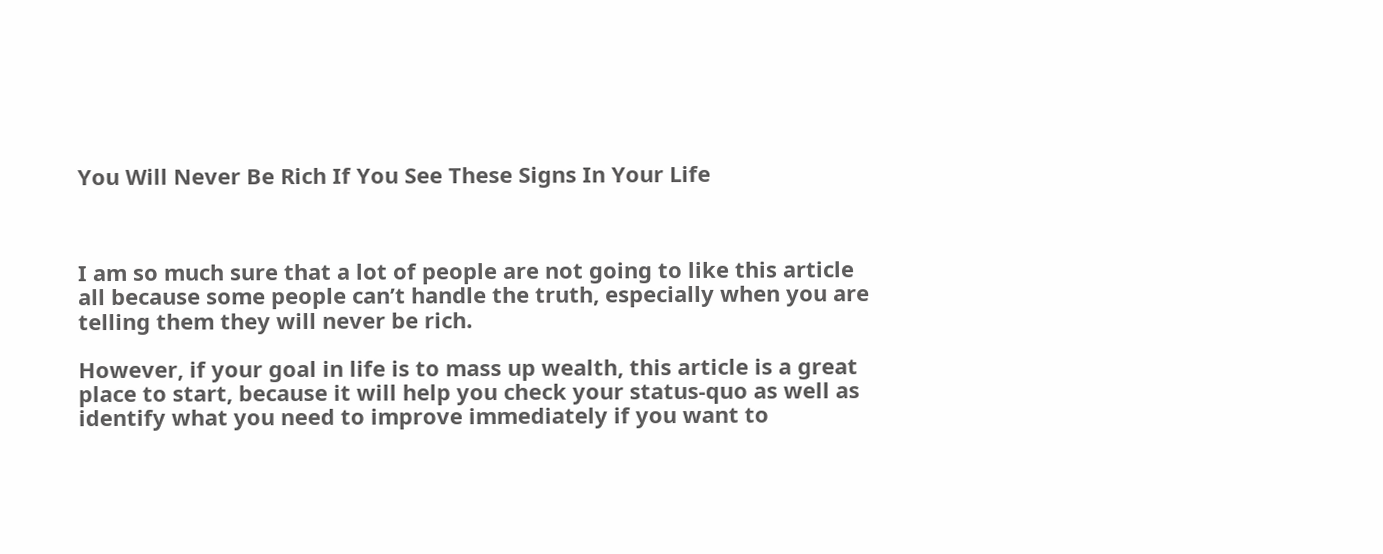You Will Never Be Rich If You See These Signs In Your Life



I am so much sure that a lot of people are not going to like this article all because some people can’t handle the truth, especially when you are telling them they will never be rich.

However, if your goal in life is to mass up wealth, this article is a great place to start, because it will help you check your status-quo as well as identify what you need to improve immediately if you want to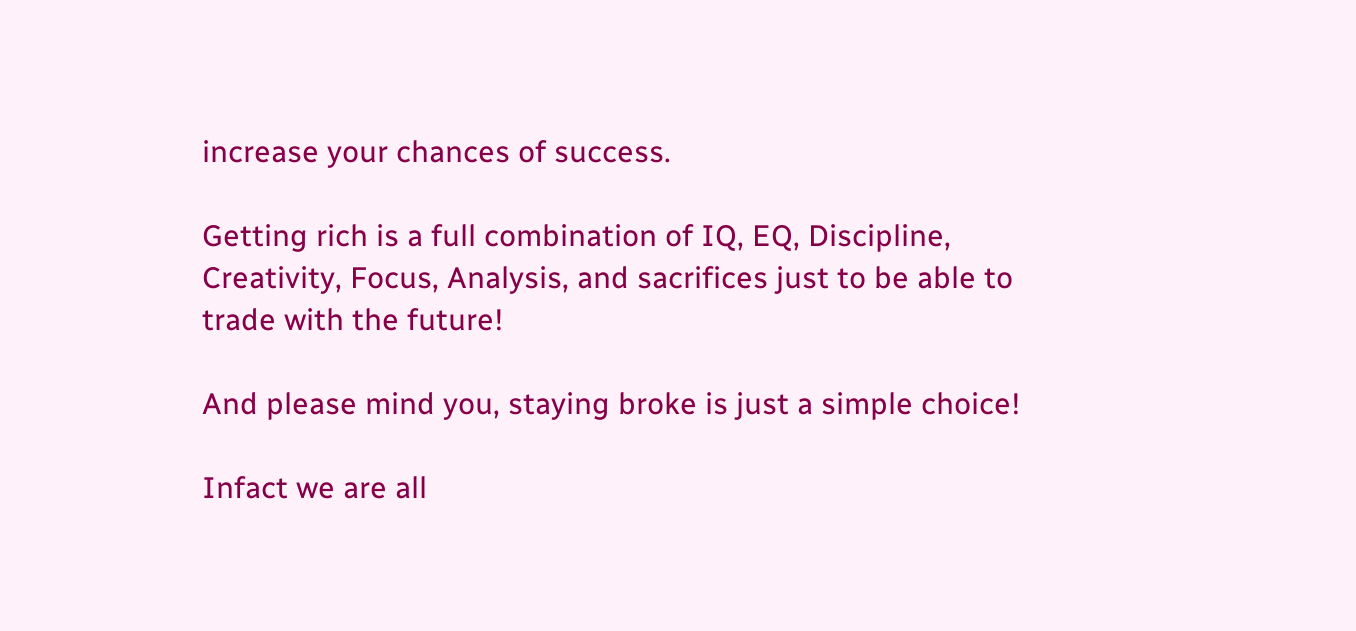increase your chances of success.

Getting rich is a full combination of IQ, EQ, Discipline, Creativity, Focus, Analysis, and sacrifices just to be able to trade with the future!

And please mind you, staying broke is just a simple choice!

Infact we are all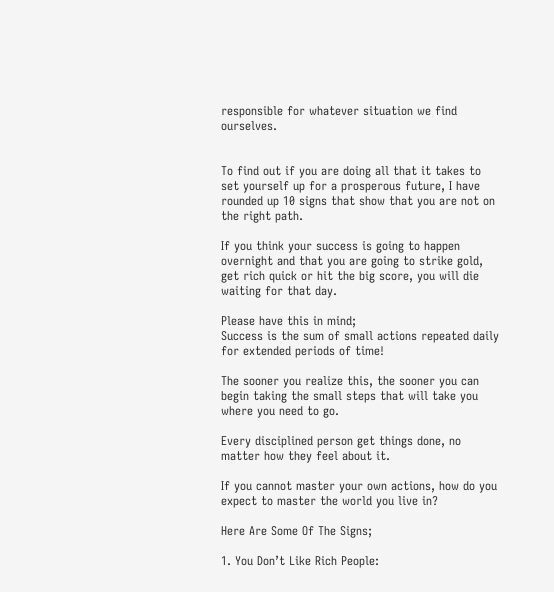responsible for whatever situation we find ourselves.


To find out if you are doing all that it takes to set yourself up for a prosperous future, I have rounded up 10 signs that show that you are not on the right path.

If you think your success is going to happen overnight and that you are going to strike gold, get rich quick or hit the big score, you will die waiting for that day.

Please have this in mind;
Success is the sum of small actions repeated daily for extended periods of time!

The sooner you realize this, the sooner you can begin taking the small steps that will take you where you need to go.

Every disciplined person get things done, no matter how they feel about it.

If you cannot master your own actions, how do you expect to master the world you live in?

Here Are Some Of The Signs;

1. You Don’t Like Rich People: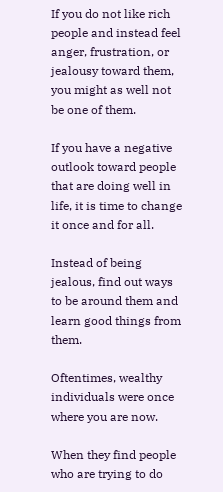If you do not like rich people and instead feel anger, frustration, or jealousy toward them, you might as well not be one of them.

If you have a negative outlook toward people that are doing well in life, it is time to change it once and for all.

Instead of being jealous, find out ways to be around them and learn good things from them.

Oftentimes, wealthy individuals were once where you are now.

When they find people who are trying to do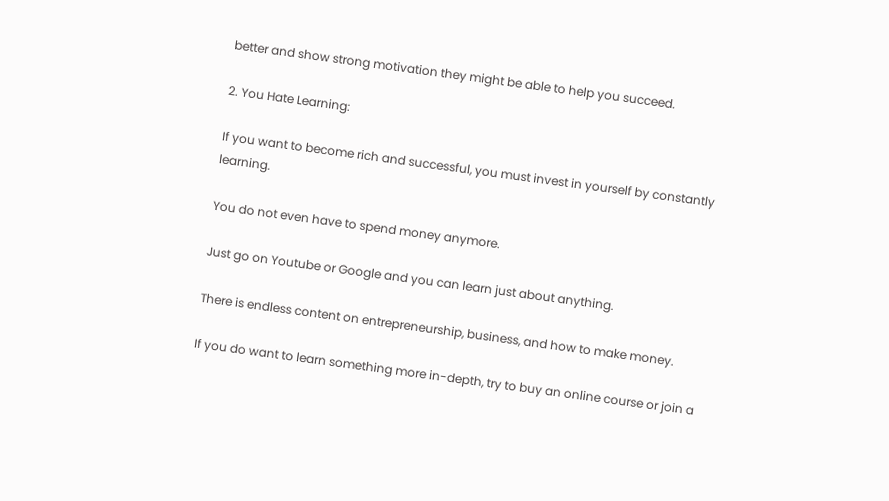better and show strong motivation they might be able to help you succeed.

2. You Hate Learning:

If you want to become rich and successful, you must invest in yourself by constantly learning.

You do not even have to spend money anymore.

Just go on Youtube or Google and you can learn just about anything.

There is endless content on entrepreneurship, business, and how to make money.

If you do want to learn something more in-depth, try to buy an online course or join a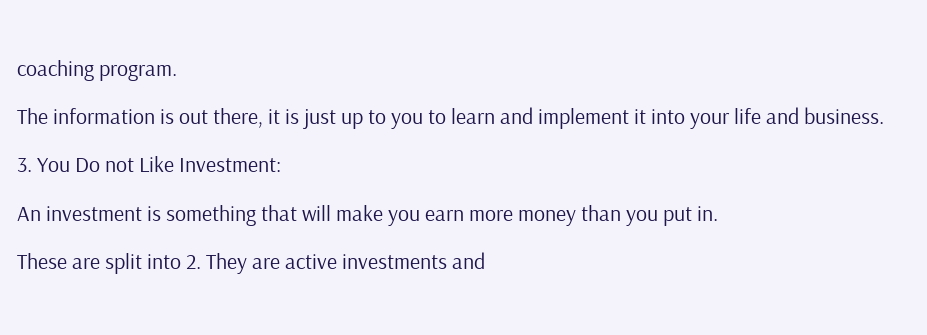coaching program.

The information is out there, it is just up to you to learn and implement it into your life and business.

3. You Do not Like Investment:

An investment is something that will make you earn more money than you put in.

These are split into 2. They are active investments and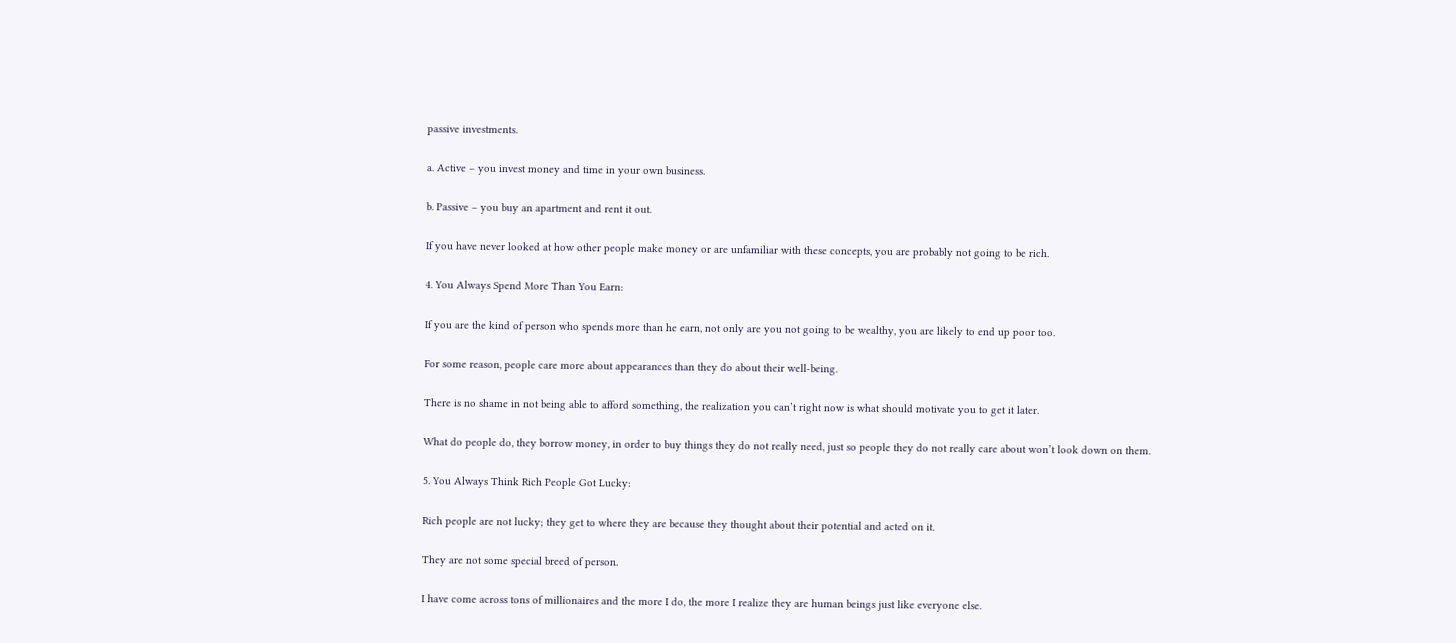passive investments.

a. Active – you invest money and time in your own business.

b. Passive – you buy an apartment and rent it out.

If you have never looked at how other people make money or are unfamiliar with these concepts, you are probably not going to be rich.

4. You Always Spend More Than You Earn:

If you are the kind of person who spends more than he earn, not only are you not going to be wealthy, you are likely to end up poor too.

For some reason, people care more about appearances than they do about their well-being.

There is no shame in not being able to afford something, the realization you can’t right now is what should motivate you to get it later.

What do people do, they borrow money, in order to buy things they do not really need, just so people they do not really care about won’t look down on them.

5. You Always Think Rich People Got Lucky:

Rich people are not lucky; they get to where they are because they thought about their potential and acted on it.

They are not some special breed of person.

I have come across tons of millionaires and the more I do, the more I realize they are human beings just like everyone else.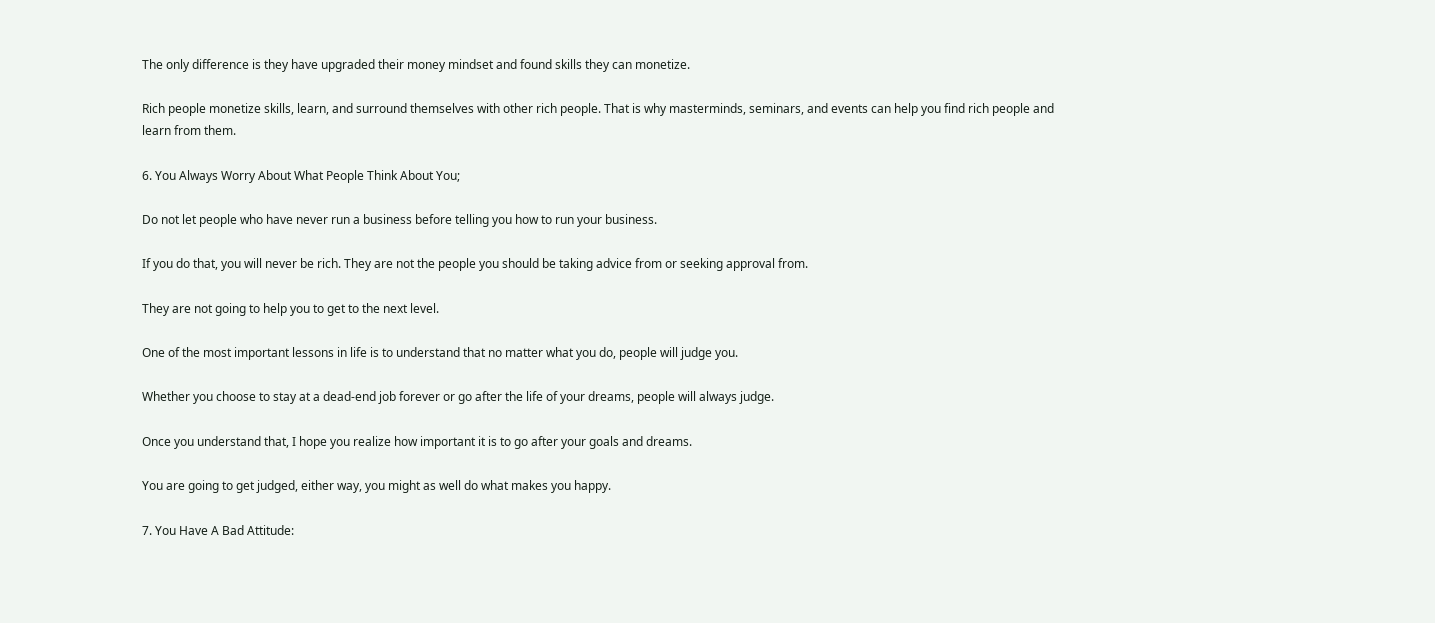The only difference is they have upgraded their money mindset and found skills they can monetize.

Rich people monetize skills, learn, and surround themselves with other rich people. That is why masterminds, seminars, and events can help you find rich people and learn from them.

6. You Always Worry About What People Think About You;

Do not let people who have never run a business before telling you how to run your business.

If you do that, you will never be rich. They are not the people you should be taking advice from or seeking approval from.

They are not going to help you to get to the next level.

One of the most important lessons in life is to understand that no matter what you do, people will judge you.

Whether you choose to stay at a dead-end job forever or go after the life of your dreams, people will always judge.

Once you understand that, I hope you realize how important it is to go after your goals and dreams.

You are going to get judged, either way, you might as well do what makes you happy.

7. You Have A Bad Attitude: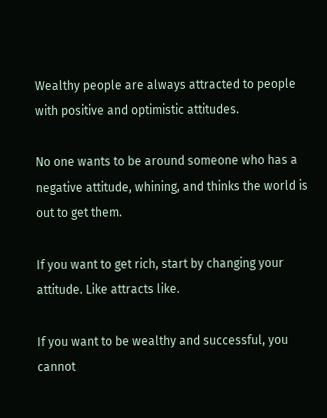Wealthy people are always attracted to people with positive and optimistic attitudes.

No one wants to be around someone who has a negative attitude, whining, and thinks the world is out to get them.

If you want to get rich, start by changing your attitude. Like attracts like.

If you want to be wealthy and successful, you cannot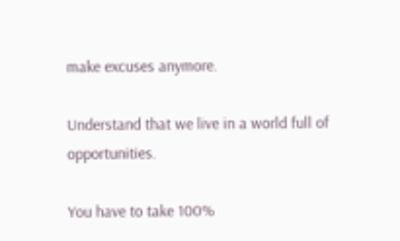make excuses anymore.

Understand that we live in a world full of opportunities.

You have to take 100%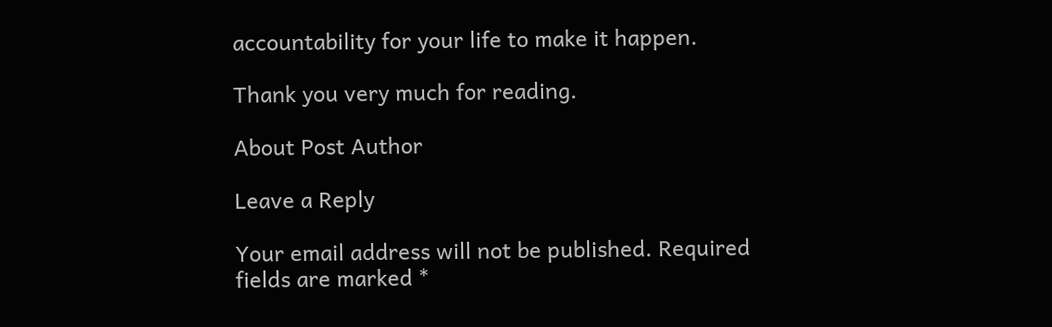accountability for your life to make it happen.

Thank you very much for reading.

About Post Author

Leave a Reply

Your email address will not be published. Required fields are marked *